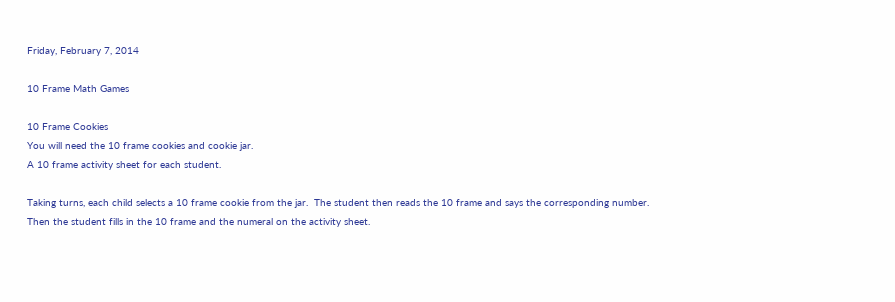Friday, February 7, 2014

10 Frame Math Games

10 Frame Cookies
You will need the 10 frame cookies and cookie jar.
A 10 frame activity sheet for each student.

Taking turns, each child selects a 10 frame cookie from the jar.  The student then reads the 10 frame and says the corresponding number.  Then the student fills in the 10 frame and the numeral on the activity sheet.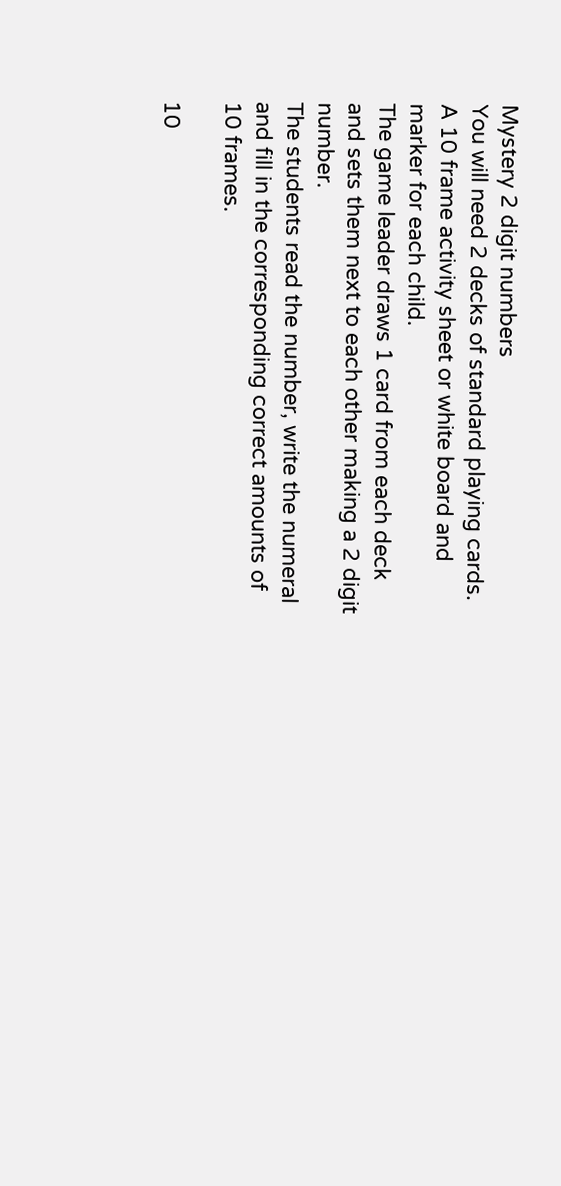Mystery 2 digit numbers
You will need 2 decks of standard playing cards.
A 10 frame activity sheet or white board and marker for each child.
The game leader draws 1 card from each deck and sets them next to each other making a 2 digit number.
The students read the number, write the numeral and fill in the corresponding correct amounts of 10 frames.

10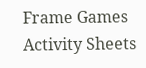Frame Games Activity Sheets